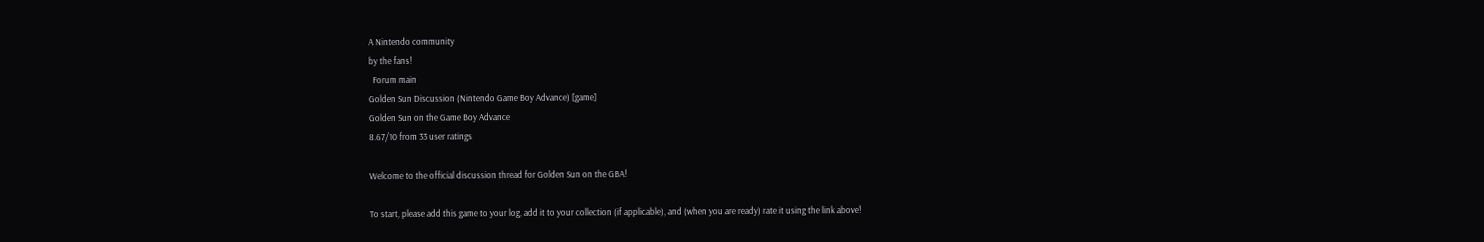A Nintendo community
by the fans!
  Forum main
Golden Sun Discussion (Nintendo Game Boy Advance) [game]
Golden Sun on the Game Boy Advance
8.67/10 from 33 user ratings

Welcome to the official discussion thread for Golden Sun on the GBA!

To start, please add this game to your log, add it to your collection (if applicable), and (when you are ready) rate it using the link above!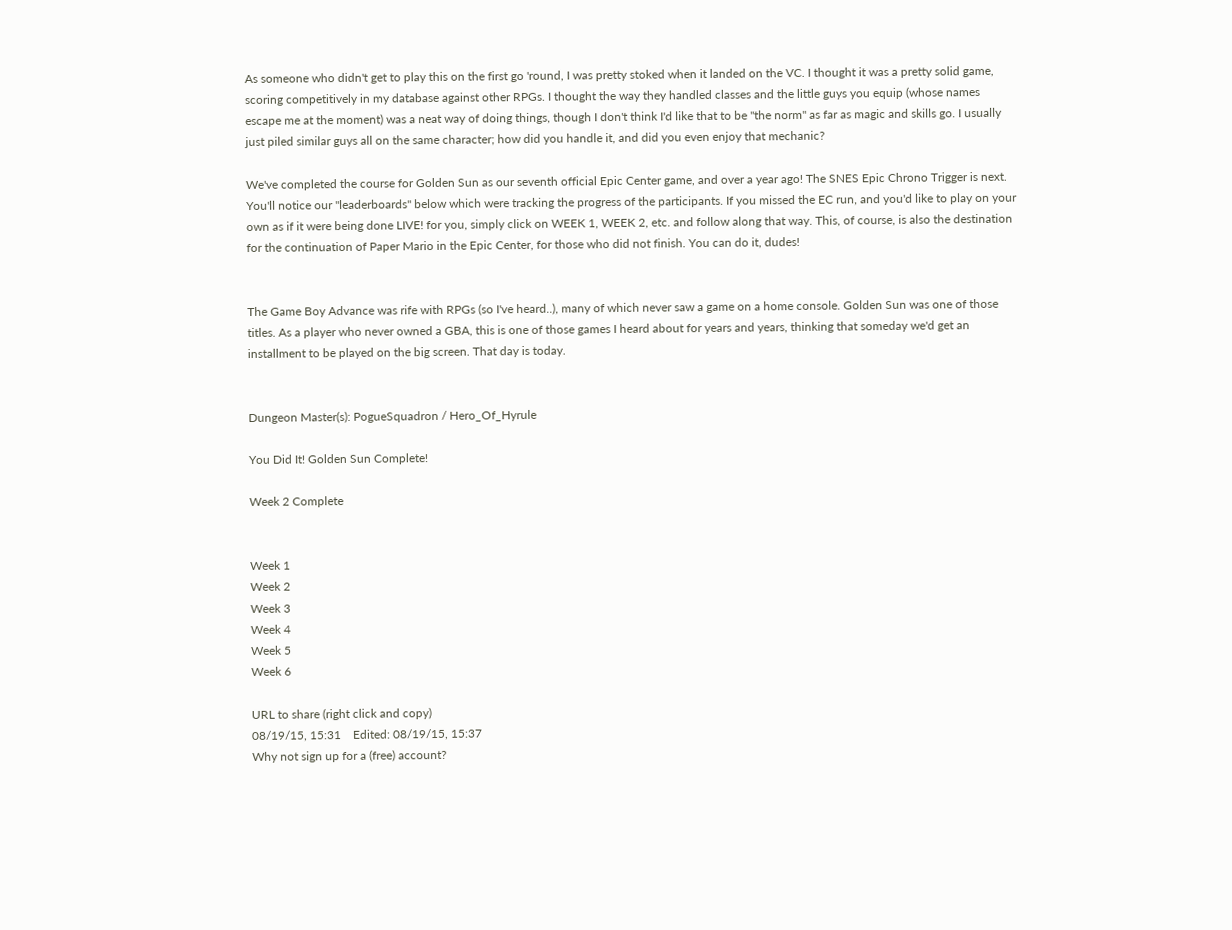As someone who didn't get to play this on the first go 'round, I was pretty stoked when it landed on the VC. I thought it was a pretty solid game, scoring competitively in my database against other RPGs. I thought the way they handled classes and the little guys you equip (whose names escape me at the moment) was a neat way of doing things, though I don't think I'd like that to be "the norm" as far as magic and skills go. I usually just piled similar guys all on the same character; how did you handle it, and did you even enjoy that mechanic?

We've completed the course for Golden Sun as our seventh official Epic Center game, and over a year ago! The SNES Epic Chrono Trigger is next. You'll notice our "leaderboards" below which were tracking the progress of the participants. If you missed the EC run, and you'd like to play on your own as if it were being done LIVE! for you, simply click on WEEK 1, WEEK 2, etc. and follow along that way. This, of course, is also the destination for the continuation of Paper Mario in the Epic Center, for those who did not finish. You can do it, dudes!


The Game Boy Advance was rife with RPGs (so I've heard..), many of which never saw a game on a home console. Golden Sun was one of those titles. As a player who never owned a GBA, this is one of those games I heard about for years and years, thinking that someday we'd get an installment to be played on the big screen. That day is today.


Dungeon Master(s): PogueSquadron / Hero_Of_Hyrule

You Did It! Golden Sun Complete!

Week 2 Complete


Week 1
Week 2
Week 3
Week 4
Week 5
Week 6

URL to share (right click and copy)
08/19/15, 15:31    Edited: 08/19/15, 15:37
Why not sign up for a (free) account?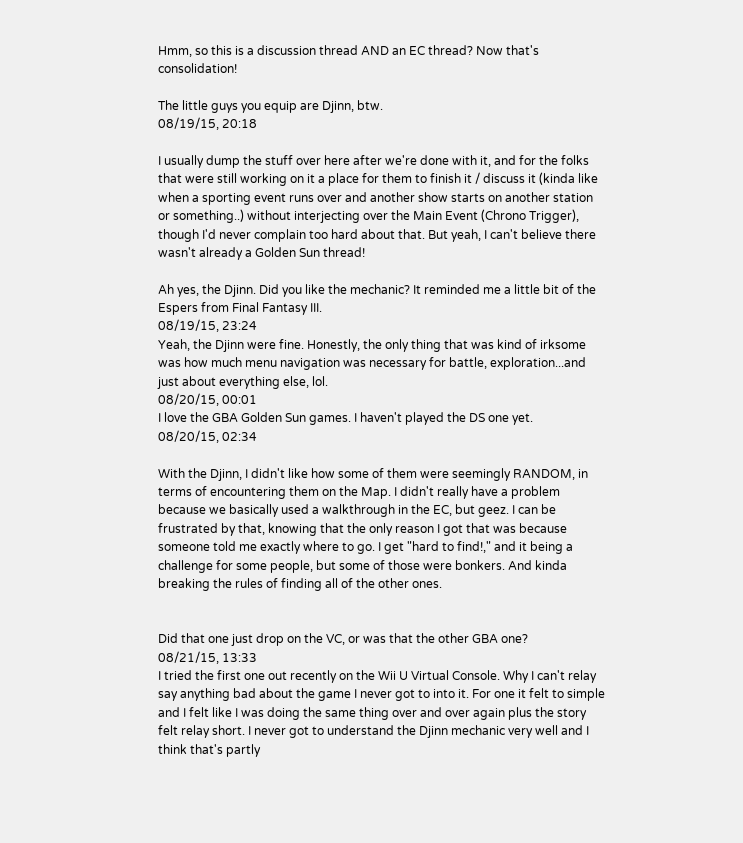Hmm, so this is a discussion thread AND an EC thread? Now that's consolidation!

The little guys you equip are Djinn, btw.
08/19/15, 20:18

I usually dump the stuff over here after we're done with it, and for the folks that were still working on it a place for them to finish it / discuss it (kinda like when a sporting event runs over and another show starts on another station or something..) without interjecting over the Main Event (Chrono Trigger), though I'd never complain too hard about that. But yeah, I can't believe there wasn't already a Golden Sun thread!

Ah yes, the Djinn. Did you like the mechanic? It reminded me a little bit of the Espers from Final Fantasy III.
08/19/15, 23:24
Yeah, the Djinn were fine. Honestly, the only thing that was kind of irksome was how much menu navigation was necessary for battle, exploration...and just about everything else, lol.
08/20/15, 00:01
I love the GBA Golden Sun games. I haven't played the DS one yet.
08/20/15, 02:34

With the Djinn, I didn't like how some of them were seemingly RANDOM, in terms of encountering them on the Map. I didn't really have a problem because we basically used a walkthrough in the EC, but geez. I can be frustrated by that, knowing that the only reason I got that was because someone told me exactly where to go. I get "hard to find!," and it being a challenge for some people, but some of those were bonkers. And kinda breaking the rules of finding all of the other ones.


Did that one just drop on the VC, or was that the other GBA one?
08/21/15, 13:33
I tried the first one out recently on the Wii U Virtual Console. Why I can't relay say anything bad about the game I never got to into it. For one it felt to simple and I felt like I was doing the same thing over and over again plus the story felt relay short. I never got to understand the Djinn mechanic very well and I think that's partly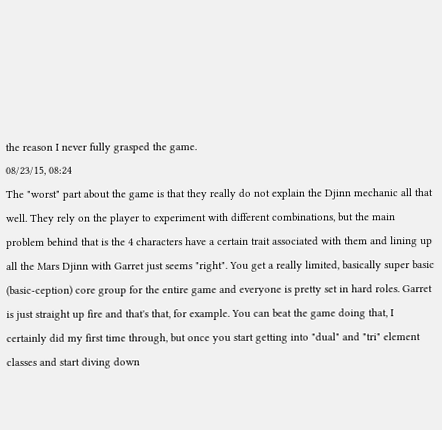the reason I never fully grasped the game.
08/23/15, 08:24
The "worst" part about the game is that they really do not explain the Djinn mechanic all that well. They rely on the player to experiment with different combinations, but the main problem behind that is the 4 characters have a certain trait associated with them and lining up all the Mars Djinn with Garret just seems "right". You get a really limited, basically super basic (basic-ception) core group for the entire game and everyone is pretty set in hard roles. Garret is just straight up fire and that's that, for example. You can beat the game doing that, I certainly did my first time through, but once you start getting into "dual" and "tri" element classes and start diving down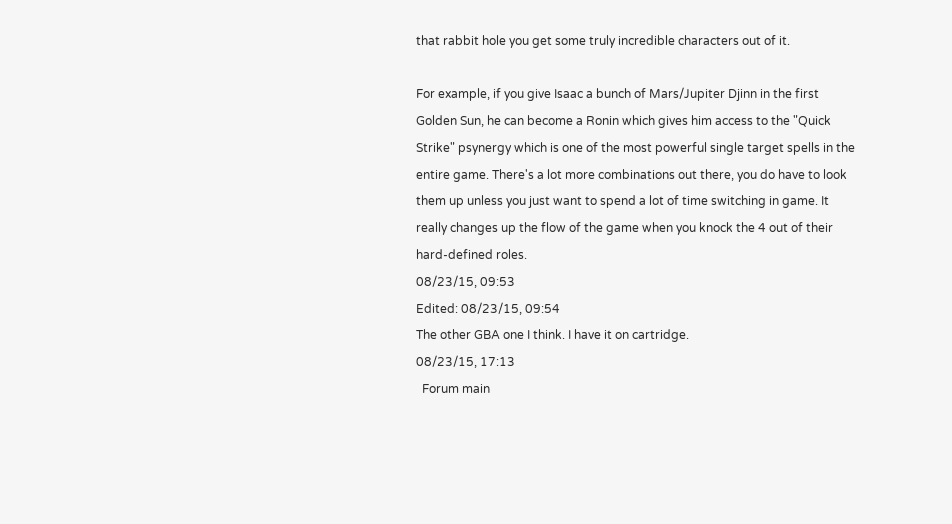that rabbit hole you get some truly incredible characters out of it.

For example, if you give Isaac a bunch of Mars/Jupiter Djinn in the first Golden Sun, he can become a Ronin which gives him access to the "Quick Strike" psynergy which is one of the most powerful single target spells in the entire game. There's a lot more combinations out there, you do have to look them up unless you just want to spend a lot of time switching in game. It really changes up the flow of the game when you knock the 4 out of their hard-defined roles.
08/23/15, 09:53
Edited: 08/23/15, 09:54
The other GBA one I think. I have it on cartridge.
08/23/15, 17:13
  Forum main